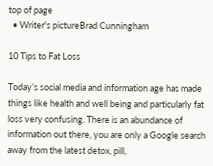top of page
  • Writer's pictureBrad Cunningham

10 Tips to Fat Loss

Today’s social media and information age has made things like health and well being and particularly fat loss very confusing. There is an abundance of information out there, you are only a Google search away from the latest detox, pill,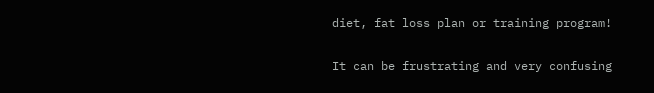diet, fat loss plan or training program!

It can be frustrating and very confusing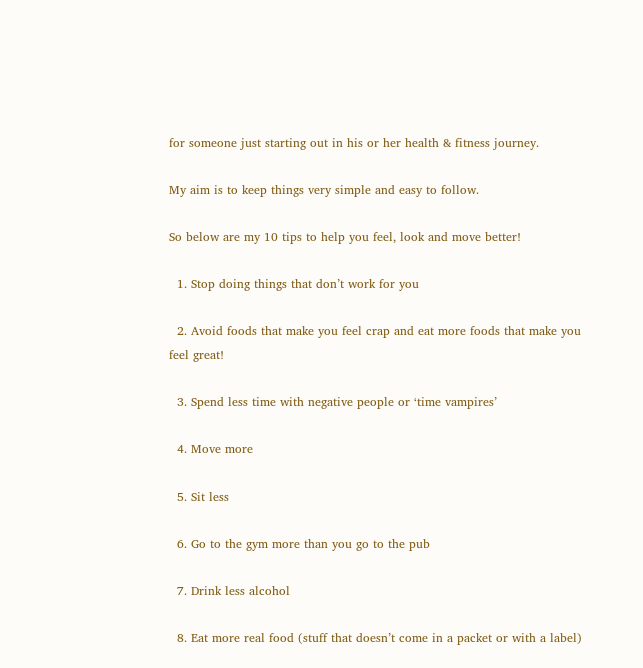for someone just starting out in his or her health & fitness journey.

My aim is to keep things very simple and easy to follow.

So below are my 10 tips to help you feel, look and move better!

  1. Stop doing things that don’t work for you

  2. Avoid foods that make you feel crap and eat more foods that make you feel great!

  3. Spend less time with negative people or ‘time vampires’

  4. Move more

  5. Sit less

  6. Go to the gym more than you go to the pub

  7. Drink less alcohol

  8. Eat more real food (stuff that doesn’t come in a packet or with a label)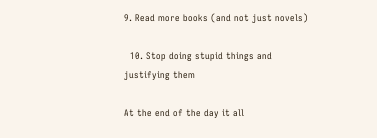9. Read more books (and not just novels)

  10. Stop doing stupid things and justifying them

At the end of the day it all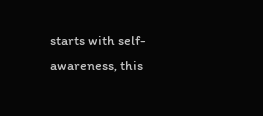starts with self-awareness, this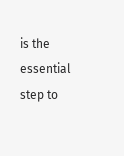is the essential step to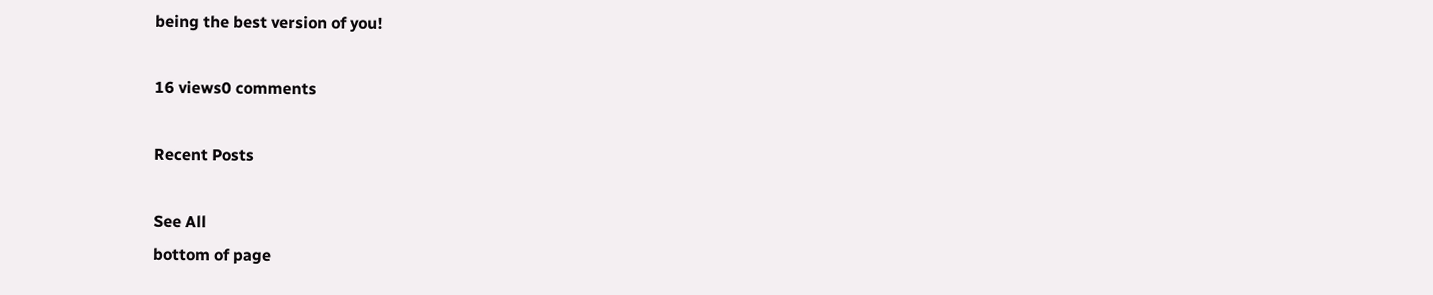being the best version of you!

16 views0 comments

Recent Posts

See All
bottom of page